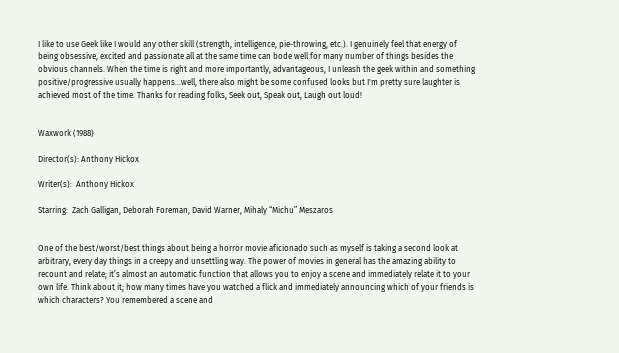I like to use Geek like I would any other skill (strength, intelligence, pie-throwing, etc.). I genuinely feel that energy of being obsessive, excited and passionate all at the same time can bode well for many number of things besides the obvious channels. When the time is right and more importantly, advantageous, I unleash the geek within and something positive/progressive usually happens...well, there also might be some confused looks but I'm pretty sure laughter is achieved most of the time. Thanks for reading folks, Seek out, Speak out, Laugh out loud!


Waxwork (1988)

Director(s): Anthony Hickox

Writer(s):  Anthony Hickox

Starring:  Zach Galligan, Deborah Foreman, David Warner, Mihaly “Michu” Meszaros


One of the best/worst/best things about being a horror movie aficionado such as myself is taking a second look at arbitrary, every day things in a creepy and unsettling way. The power of movies in general has the amazing ability to recount and relate; it’s almost an automatic function that allows you to enjoy a scene and immediately relate it to your own life. Think about it; how many times have you watched a flick and immediately announcing which of your friends is which characters? You remembered a scene and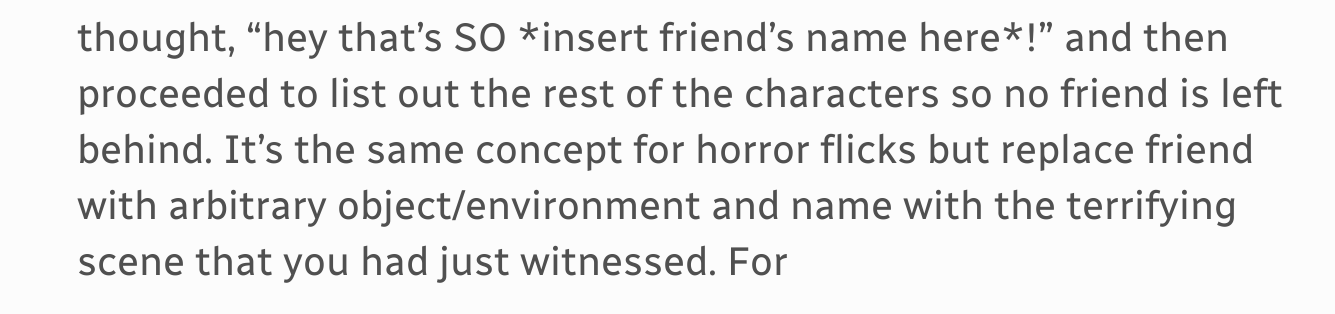thought, “hey that’s SO *insert friend’s name here*!” and then proceeded to list out the rest of the characters so no friend is left behind. It’s the same concept for horror flicks but replace friend with arbitrary object/environment and name with the terrifying scene that you had just witnessed. For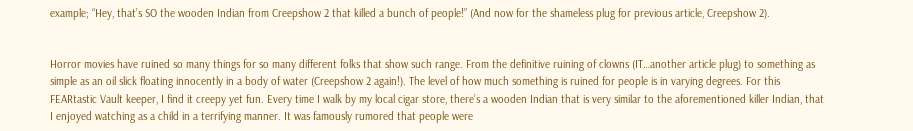example; “Hey, that’s SO the wooden Indian from Creepshow 2 that killed a bunch of people!” (And now for the shameless plug for previous article, Creepshow 2).


Horror movies have ruined so many things for so many different folks that show such range. From the definitive ruining of clowns (IT…another article plug) to something as simple as an oil slick floating innocently in a body of water (Creepshow 2 again!). The level of how much something is ruined for people is in varying degrees. For this FEARtastic Vault keeper, I find it creepy yet fun. Every time I walk by my local cigar store, there’s a wooden Indian that is very similar to the aforementioned killer Indian, that I enjoyed watching as a child in a terrifying manner. It was famously rumored that people were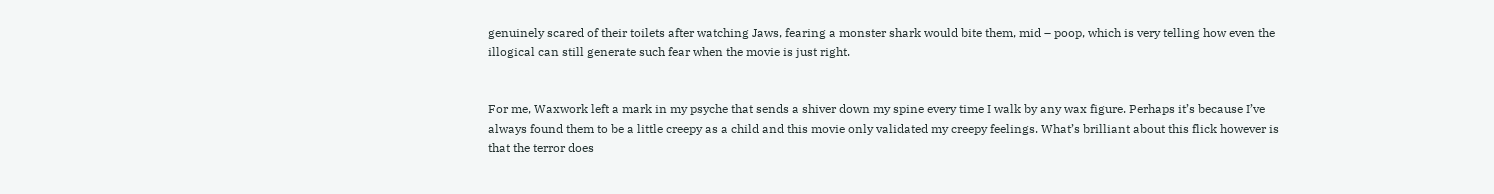genuinely scared of their toilets after watching Jaws, fearing a monster shark would bite them, mid – poop, which is very telling how even the illogical can still generate such fear when the movie is just right.


For me, Waxwork left a mark in my psyche that sends a shiver down my spine every time I walk by any wax figure. Perhaps it’s because I’ve always found them to be a little creepy as a child and this movie only validated my creepy feelings. What’s brilliant about this flick however is that the terror does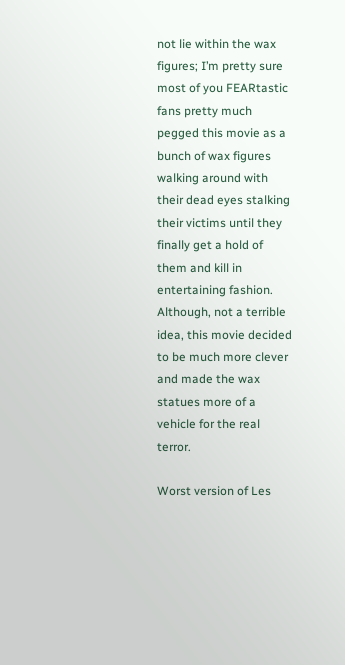not lie within the wax figures; I’m pretty sure most of you FEARtastic fans pretty much pegged this movie as a bunch of wax figures walking around with their dead eyes stalking their victims until they finally get a hold of them and kill in entertaining fashion. Although, not a terrible idea, this movie decided to be much more clever and made the wax statues more of a vehicle for the real terror.

Worst version of Les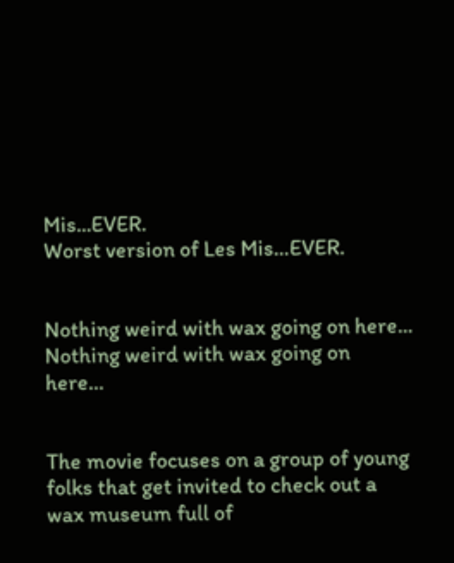Mis...EVER.
Worst version of Les Mis…EVER.


Nothing weird with wax going on here...
Nothing weird with wax going on here…


The movie focuses on a group of young folks that get invited to check out a wax museum full of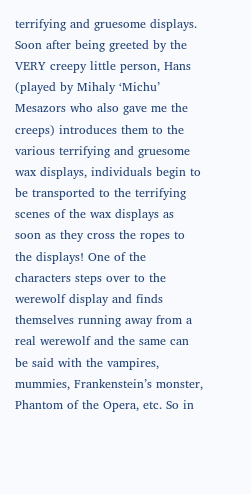terrifying and gruesome displays. Soon after being greeted by the VERY creepy little person, Hans (played by Mihaly ‘Michu’ Mesazors who also gave me the creeps) introduces them to the various terrifying and gruesome wax displays, individuals begin to be transported to the terrifying scenes of the wax displays as soon as they cross the ropes to the displays! One of the characters steps over to the werewolf display and finds themselves running away from a real werewolf and the same can be said with the vampires, mummies, Frankenstein’s monster, Phantom of the Opera, etc. So in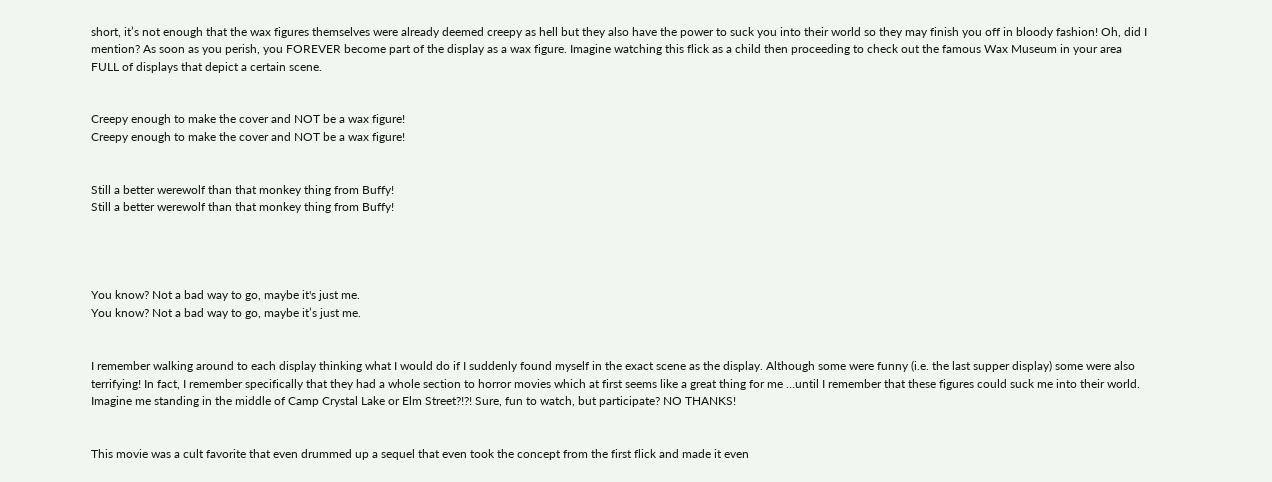short, it’s not enough that the wax figures themselves were already deemed creepy as hell but they also have the power to suck you into their world so they may finish you off in bloody fashion! Oh, did I mention? As soon as you perish, you FOREVER become part of the display as a wax figure. Imagine watching this flick as a child then proceeding to check out the famous Wax Museum in your area FULL of displays that depict a certain scene.


Creepy enough to make the cover and NOT be a wax figure!
Creepy enough to make the cover and NOT be a wax figure!


Still a better werewolf than that monkey thing from Buffy!
Still a better werewolf than that monkey thing from Buffy!




You know? Not a bad way to go, maybe it's just me.
You know? Not a bad way to go, maybe it’s just me.


I remember walking around to each display thinking what I would do if I suddenly found myself in the exact scene as the display. Although some were funny (i.e. the last supper display) some were also terrifying! In fact, I remember specifically that they had a whole section to horror movies which at first seems like a great thing for me …until I remember that these figures could suck me into their world. Imagine me standing in the middle of Camp Crystal Lake or Elm Street?!?! Sure, fun to watch, but participate? NO THANKS!


This movie was a cult favorite that even drummed up a sequel that even took the concept from the first flick and made it even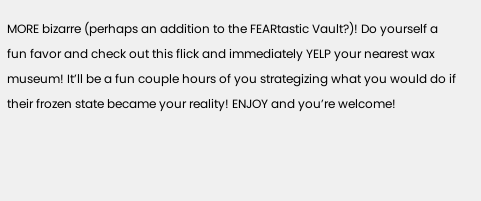MORE bizarre (perhaps an addition to the FEARtastic Vault?)! Do yourself a fun favor and check out this flick and immediately YELP your nearest wax museum! It’ll be a fun couple hours of you strategizing what you would do if their frozen state became your reality! ENJOY and you’re welcome!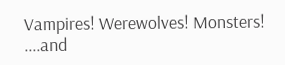Vampires! Werewolves! Monsters! ....and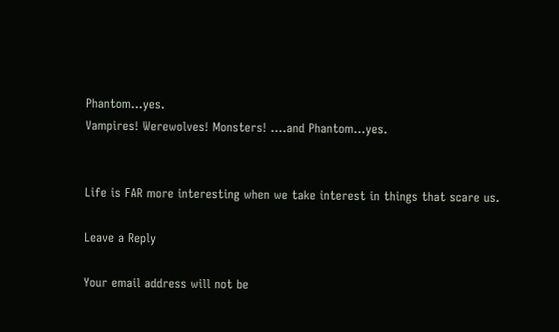Phantom...yes.
Vampires! Werewolves! Monsters! ….and Phantom…yes.


Life is FAR more interesting when we take interest in things that scare us.

Leave a Reply

Your email address will not be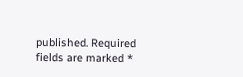published. Required fields are marked *